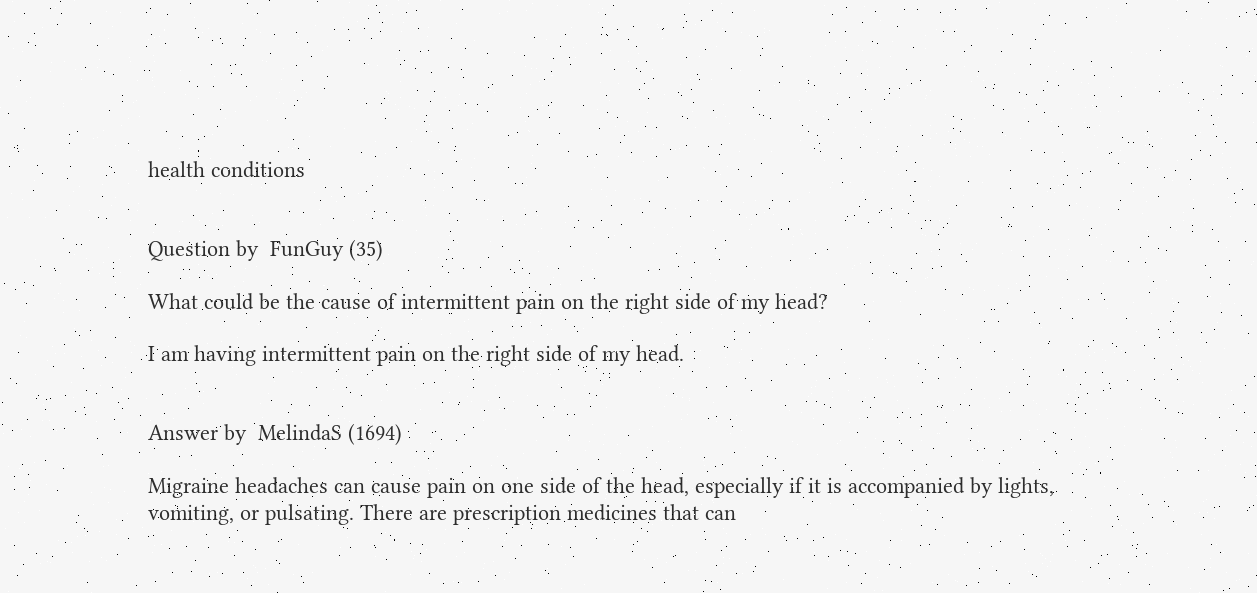health conditions


Question by  FunGuy (35)

What could be the cause of intermittent pain on the right side of my head?

I am having intermittent pain on the right side of my head.


Answer by  MelindaS (1694)

Migraine headaches can cause pain on one side of the head, especially if it is accompanied by lights, vomiting, or pulsating. There are prescription medicines that can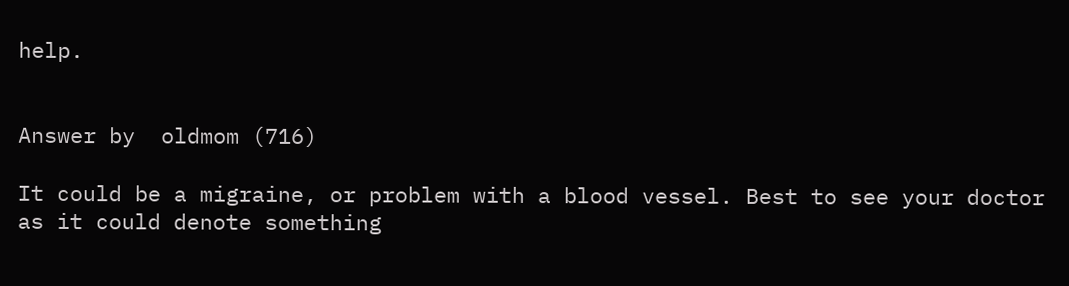help.


Answer by  oldmom (716)

It could be a migraine, or problem with a blood vessel. Best to see your doctor as it could denote something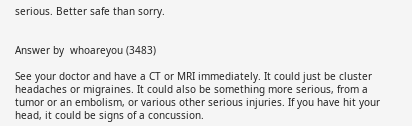serious. Better safe than sorry.


Answer by  whoareyou (3483)

See your doctor and have a CT or MRI immediately. It could just be cluster headaches or migraines. It could also be something more serious, from a tumor or an embolism, or various other serious injuries. If you have hit your head, it could be signs of a concussion.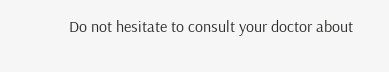Do not hesitate to consult your doctor about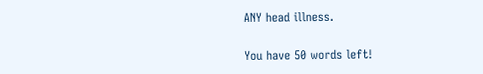ANY head illness.

You have 50 words left!